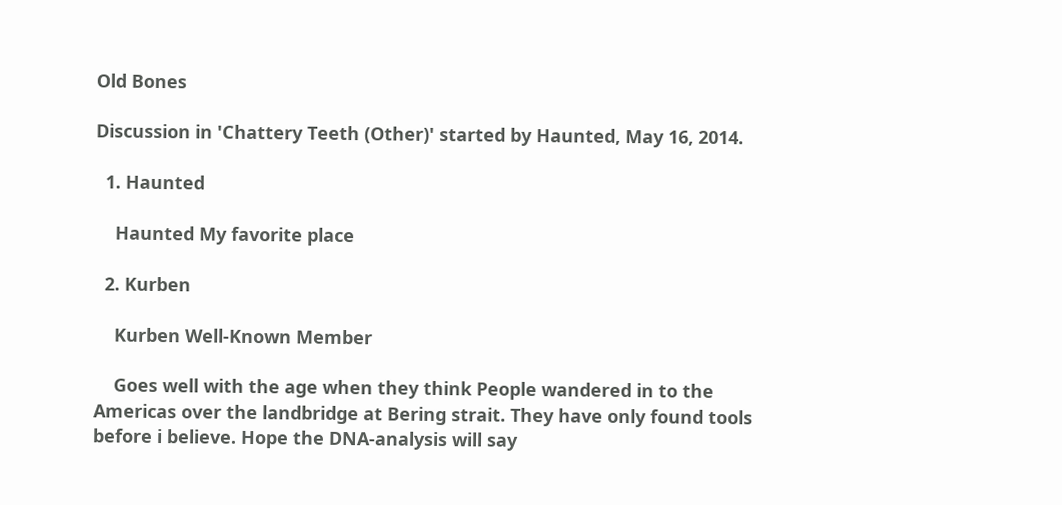Old Bones

Discussion in 'Chattery Teeth (Other)' started by Haunted, May 16, 2014.

  1. Haunted

    Haunted My favorite place

  2. Kurben

    Kurben Well-Known Member

    Goes well with the age when they think People wandered in to the Americas over the landbridge at Bering strait. They have only found tools before i believe. Hope the DNA-analysis will say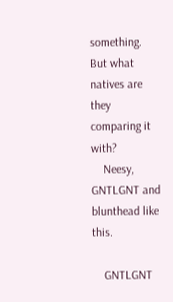something. But what natives are they comparing it with?
    Neesy, GNTLGNT and blunthead like this.

    GNTLGNT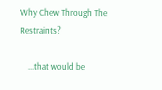Why Chew Through The Restraints?

    ...that would be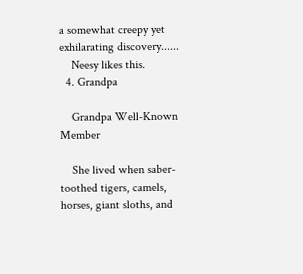a somewhat creepy yet exhilarating discovery......
    Neesy likes this.
  4. Grandpa

    Grandpa Well-Known Member

    She lived when saber-toothed tigers, camels, horses, giant sloths, and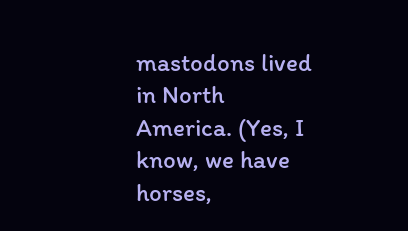mastodons lived in North America. (Yes, I know, we have horses,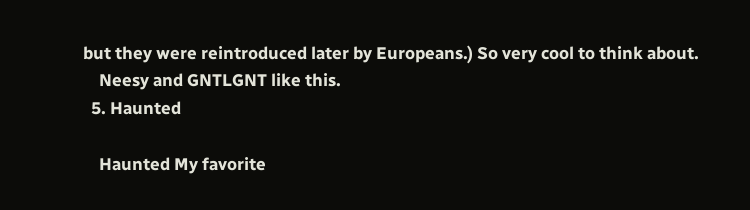but they were reintroduced later by Europeans.) So very cool to think about.
    Neesy and GNTLGNT like this.
  5. Haunted

    Haunted My favorite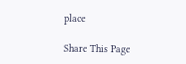place

Share This Page